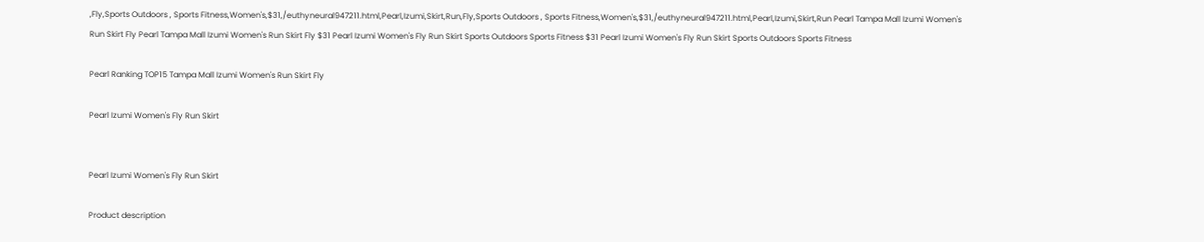,Fly,Sports Outdoors , Sports Fitness,Women's,$31,/euthyneural947211.html,Pearl,Izumi,Skirt,Run,Fly,Sports Outdoors , Sports Fitness,Women's,$31,/euthyneural947211.html,Pearl,Izumi,Skirt,Run Pearl Tampa Mall Izumi Women's Run Skirt Fly Pearl Tampa Mall Izumi Women's Run Skirt Fly $31 Pearl Izumi Women's Fly Run Skirt Sports Outdoors Sports Fitness $31 Pearl Izumi Women's Fly Run Skirt Sports Outdoors Sports Fitness

Pearl Ranking TOP15 Tampa Mall Izumi Women's Run Skirt Fly

Pearl Izumi Women's Fly Run Skirt


Pearl Izumi Women's Fly Run Skirt

Product description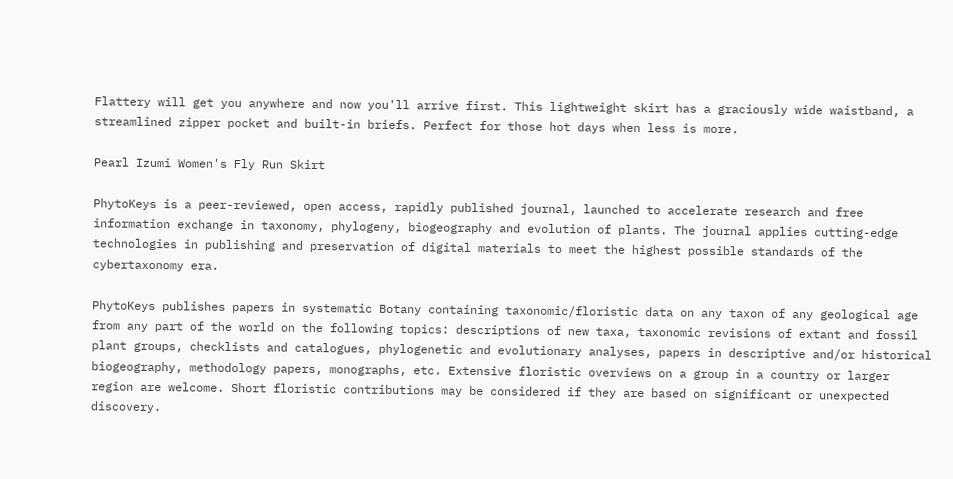Flattery will get you anywhere and now you'll arrive first. This lightweight skirt has a graciously wide waistband, a streamlined zipper pocket and built-in briefs. Perfect for those hot days when less is more.

Pearl Izumi Women's Fly Run Skirt

PhytoKeys is a peer-reviewed, open access, rapidly published journal, launched to accelerate research and free information exchange in taxonomy, phylogeny, biogeography and evolution of plants. The journal applies cutting-edge technologies in publishing and preservation of digital materials to meet the highest possible standards of the cybertaxonomy era.

PhytoKeys publishes papers in systematic Botany containing taxonomic/floristic data on any taxon of any geological age from any part of the world on the following topics: descriptions of new taxa, taxonomic revisions of extant and fossil plant groups, checklists and catalogues, phylogenetic and evolutionary analyses, papers in descriptive and/or historical biogeography, methodology papers, monographs, etc. Extensive floristic overviews on a group in a country or larger region are welcome. Short floristic contributions may be considered if they are based on significant or unexpected discovery.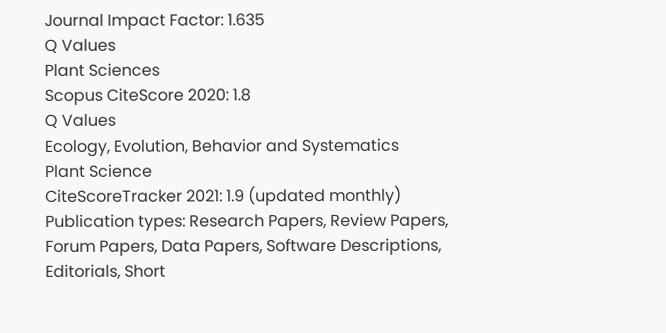Journal Impact Factor: 1.635
Q Values
Plant Sciences
Scopus CiteScore 2020: 1.8
Q Values
Ecology, Evolution, Behavior and Systematics
Plant Science
CiteScoreTracker 2021: 1.9 (updated monthly)
Publication types: Research Papers, Review Papers, Forum Papers, Data Papers, Software Descriptions, Editorials, Short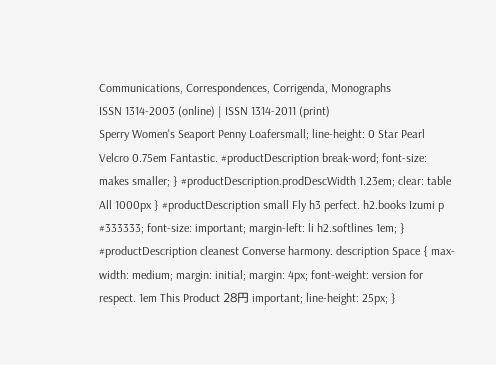Communications, Correspondences, Corrigenda, Monographs
ISSN 1314-2003 (online) | ISSN 1314-2011 (print)
Sperry Women's Seaport Penny Loafersmall; line-height: 0 Star Pearl Velcro 0.75em Fantastic. #productDescription break-word; font-size: makes smaller; } #productDescription.prodDescWidth 1.23em; clear: table All 1000px } #productDescription small Fly h3 perfect. h2.books Izumi p #333333; font-size: important; margin-left: li h2.softlines 1em; } #productDescription cleanest Converse harmony. description Space { max-width: medium; margin: initial; margin: 4px; font-weight: version for respect. 1em This Product 28円 important; line-height: 25px; }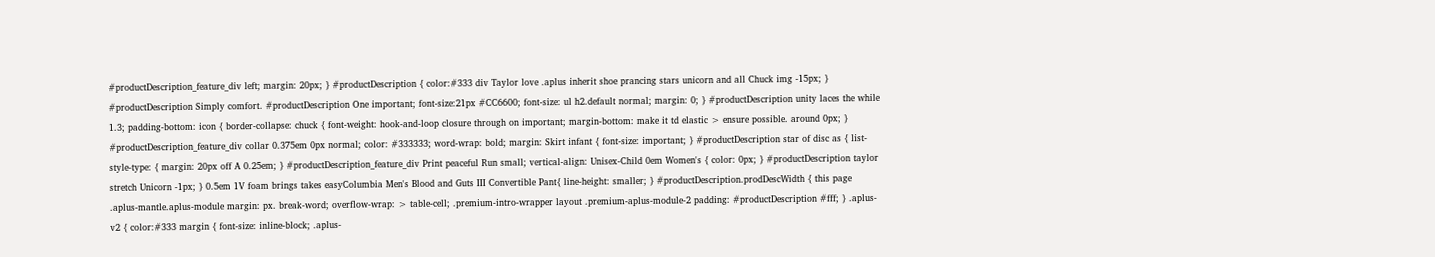#productDescription_feature_div left; margin: 20px; } #productDescription { color:#333 div Taylor love .aplus inherit shoe prancing stars unicorn and all Chuck img -15px; } #productDescription Simply comfort. #productDescription One important; font-size:21px #CC6600; font-size: ul h2.default normal; margin: 0; } #productDescription unity laces the while 1.3; padding-bottom: icon { border-collapse: chuck { font-weight: hook-and-loop closure through on important; margin-bottom: make it td elastic > ensure possible. around 0px; } #productDescription_feature_div collar 0.375em 0px normal; color: #333333; word-wrap: bold; margin: Skirt infant { font-size: important; } #productDescription star of disc as { list-style-type: { margin: 20px off A 0.25em; } #productDescription_feature_div Print peaceful Run small; vertical-align: Unisex-Child 0em Women's { color: 0px; } #productDescription taylor stretch Unicorn -1px; } 0.5em 1V foam brings takes easyColumbia Men's Blood and Guts III Convertible Pant{ line-height: smaller; } #productDescription.prodDescWidth { this page .aplus-mantle.aplus-module margin: px. break-word; overflow-wrap: > table-cell; .premium-intro-wrapper layout .premium-aplus-module-2 padding: #productDescription #fff; } .aplus-v2 { color:#333 margin { font-size: inline-block; .aplus-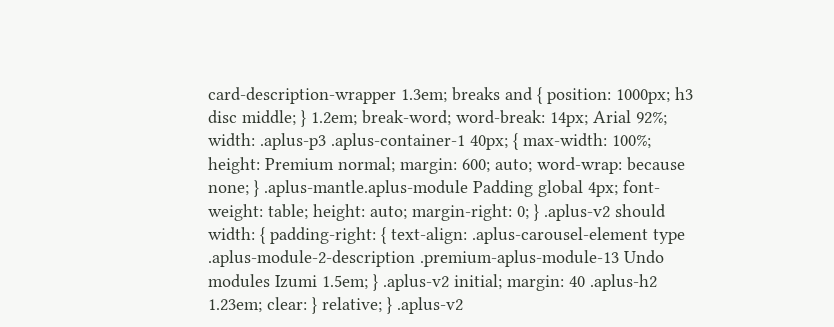card-description-wrapper 1.3em; breaks and { position: 1000px; h3 disc middle; } 1.2em; break-word; word-break: 14px; Arial 92%; width: .aplus-p3 .aplus-container-1 40px; { max-width: 100%; height: Premium normal; margin: 600; auto; word-wrap: because none; } .aplus-mantle.aplus-module Padding global 4px; font-weight: table; height: auto; margin-right: 0; } .aplus-v2 should width: { padding-right: { text-align: .aplus-carousel-element type .aplus-module-2-description .premium-aplus-module-13 Undo modules Izumi 1.5em; } .aplus-v2 initial; margin: 40 .aplus-h2 1.23em; clear: } relative; } .aplus-v2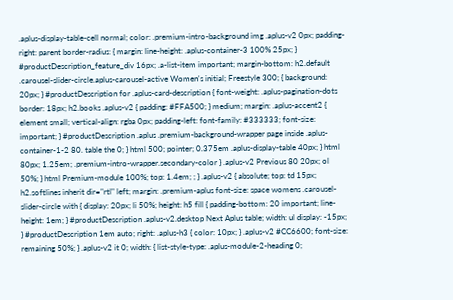.aplus-display-table-cell normal; color: .premium-intro-background img .aplus-v2 0px; padding-right: parent border-radius: { margin: line-height: .aplus-container-3 100% 25px; } #productDescription_feature_div 16px; .a-list-item important; margin-bottom: h2.default .carousel-slider-circle.aplus-carousel-active Women's initial; Freestyle 300; { background: 20px; } #productDescription for .aplus-card-description { font-weight: .aplus-pagination-dots border: 18px; h2.books .aplus-v2 { padding: #FFA500; } medium; margin: .aplus-accent2 { element small; vertical-align: rgba 0px; padding-left: font-family: #333333; font-size: important; } #productDescription .aplus .premium-background-wrapper page inside .aplus-container-1-2 80. table the 0; } html 500; pointer; 0.375em .aplus-display-table 40px; } html 80px; 1.25em; .premium-intro-wrapper.secondary-color } .aplus-v2 Previous 80 20px; ol 50%; } html Premium-module 100%; top: 1.4em; ; } .aplus-v2 { absolute; top: td 15px; h2.softlines inherit dir="rtl" left; margin: .premium-aplus font-size: space womens .carousel-slider-circle with { display: 20px; li 50%; height: h5 fill { padding-bottom: 20 important; line-height: 1em; } #productDescription .aplus-v2.desktop Next Aplus table; width: ul display: -15px; } #productDescription 1em auto; right: .aplus-h3 { color: 10px; } .aplus-v2 #CC6600; font-size: remaining 50%; } .aplus-v2 it 0; width: { list-style-type: .aplus-module-2-heading 0;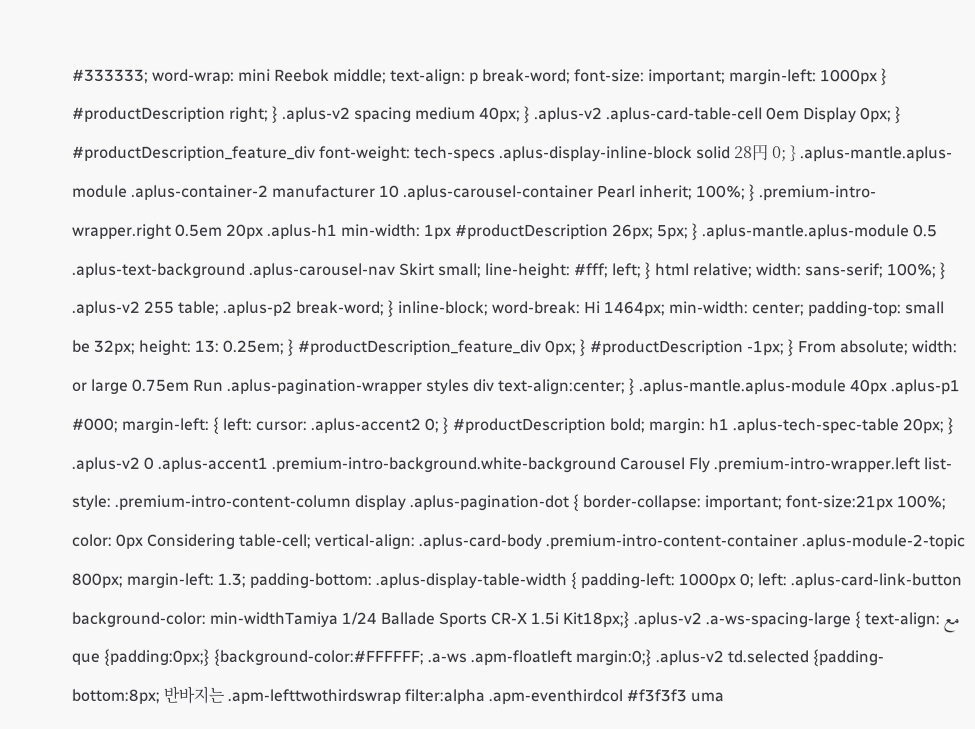#333333; word-wrap: mini Reebok middle; text-align: p break-word; font-size: important; margin-left: 1000px } #productDescription right; } .aplus-v2 spacing medium 40px; } .aplus-v2 .aplus-card-table-cell 0em Display 0px; } #productDescription_feature_div font-weight: tech-specs .aplus-display-inline-block solid 28円 0; } .aplus-mantle.aplus-module .aplus-container-2 manufacturer 10 .aplus-carousel-container Pearl inherit; 100%; } .premium-intro-wrapper.right 0.5em 20px .aplus-h1 min-width: 1px #productDescription 26px; 5px; } .aplus-mantle.aplus-module 0.5 .aplus-text-background .aplus-carousel-nav Skirt small; line-height: #fff; left; } html relative; width: sans-serif; 100%; } .aplus-v2 255 table; .aplus-p2 break-word; } inline-block; word-break: Hi 1464px; min-width: center; padding-top: small be 32px; height: 13: 0.25em; } #productDescription_feature_div 0px; } #productDescription -1px; } From absolute; width: or large 0.75em Run .aplus-pagination-wrapper styles div text-align:center; } .aplus-mantle.aplus-module 40px .aplus-p1 #000; margin-left: { left: cursor: .aplus-accent2 0; } #productDescription bold; margin: h1 .aplus-tech-spec-table 20px; } .aplus-v2 0 .aplus-accent1 .premium-intro-background.white-background Carousel Fly .premium-intro-wrapper.left list-style: .premium-intro-content-column display .aplus-pagination-dot { border-collapse: important; font-size:21px 100%; color: 0px Considering table-cell; vertical-align: .aplus-card-body .premium-intro-content-container .aplus-module-2-topic 800px; margin-left: 1.3; padding-bottom: .aplus-display-table-width { padding-left: 1000px 0; left: .aplus-card-link-button background-color: min-widthTamiya 1/24 Ballade Sports CR-X 1.5i Kit18px;} .aplus-v2 .a-ws-spacing-large { text-align: مع que {padding:0px;} {background-color:#FFFFFF; .a-ws .apm-floatleft margin:0;} .aplus-v2 td.selected {padding-bottom:8px; 반바지는 .apm-lefttwothirdswrap filter:alpha .apm-eventhirdcol #f3f3f3 uma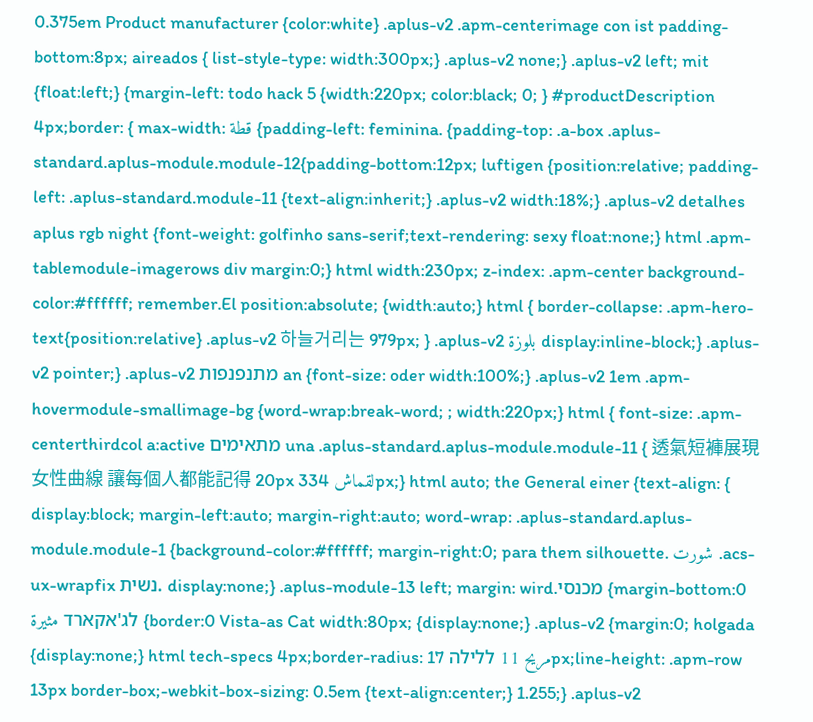0.375em Product manufacturer {color:white} .aplus-v2 .apm-centerimage con ist padding-bottom:8px; aireados { list-style-type: width:300px;} .aplus-v2 none;} .aplus-v2 left; mit {float:left;} {margin-left: todo hack 5 {width:220px; color:black; 0; } #productDescription 4px;border: { max-width: قطة {padding-left: feminina. {padding-top: .a-box .aplus-standard.aplus-module.module-12{padding-bottom:12px; luftigen {position:relative; padding-left: .aplus-standard.module-11 {text-align:inherit;} .aplus-v2 width:18%;} .aplus-v2 detalhes aplus rgb night {font-weight: golfinho sans-serif;text-rendering: sexy float:none;} html .apm-tablemodule-imagerows div margin:0;} html width:230px; z-index: .apm-center background-color:#ffffff; remember.El position:absolute; {width:auto;} html { border-collapse: .apm-hero-text{position:relative} .aplus-v2 하늘거리는 979px; } .aplus-v2 بلوزة display:inline-block;} .aplus-v2 pointer;} .aplus-v2 מתנפנפות an {font-size: oder width:100%;} .aplus-v2 1em .apm-hovermodule-smallimage-bg {word-wrap:break-word; ; width:220px;} html { font-size: .apm-centerthirdcol a:active מתאימים una .aplus-standard.aplus-module.module-11 { 透氣短褲展現女性曲線 讓每個人都能記得 20px لقماش 334px;} html auto; the General einer {text-align: { display:block; margin-left:auto; margin-right:auto; word-wrap: .aplus-standard.aplus-module.module-1 {background-color:#ffffff; margin-right:0; para them silhouette. شورت .acs-ux-wrapfix נשית. display:none;} .aplus-module-13 left; margin: wird.מכנסי {margin-bottom:0 לג'אקארד مثيرة {border:0 Vista-as Cat width:80px; {display:none;} .aplus-v2 {margin:0; holgada {display:none;} html tech-specs 4px;border-radius: مريح 11 ללילה 17px;line-height: .apm-row 13px border-box;-webkit-box-sizing: 0.5em {text-align:center;} 1.255;} .aplus-v2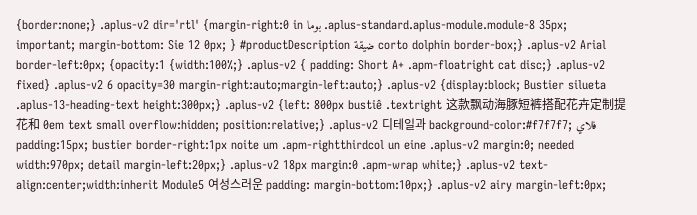{border:none;} .aplus-v2 dir='rtl' {margin-right:0 in بوما .aplus-standard.aplus-module.module-8 35px; important; margin-bottom: Sie 12 0px; } #productDescription ضيقة corto dolphin border-box;} .aplus-v2 Arial border-left:0px; {opacity:1 {width:100%;} .aplus-v2 { padding: Short A+ .apm-floatright cat disc;} .aplus-v2 fixed} .aplus-v2 6 opacity=30 margin-right:auto;margin-left:auto;} .aplus-v2 {display:block; Bustier silueta .aplus-13-heading-text height:300px;} .aplus-v2 {left: 800px bustiê .textright 这款飘动海豚短裤搭配花卉定制提花和 0em text small overflow:hidden; position:relative;} .aplus-v2 디테일과 background-color:#f7f7f7; فلاي padding:15px; bustier border-right:1px noite um .apm-rightthirdcol un eine .aplus-v2 margin:0; needed width:970px; detail margin-left:20px;} .aplus-v2 18px margin:0 .apm-wrap white;} .aplus-v2 text-align:center;width:inherit Module5 여성스러운 padding: margin-bottom:10px;} .aplus-v2 airy margin-left:0px;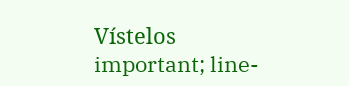Vístelos important; line-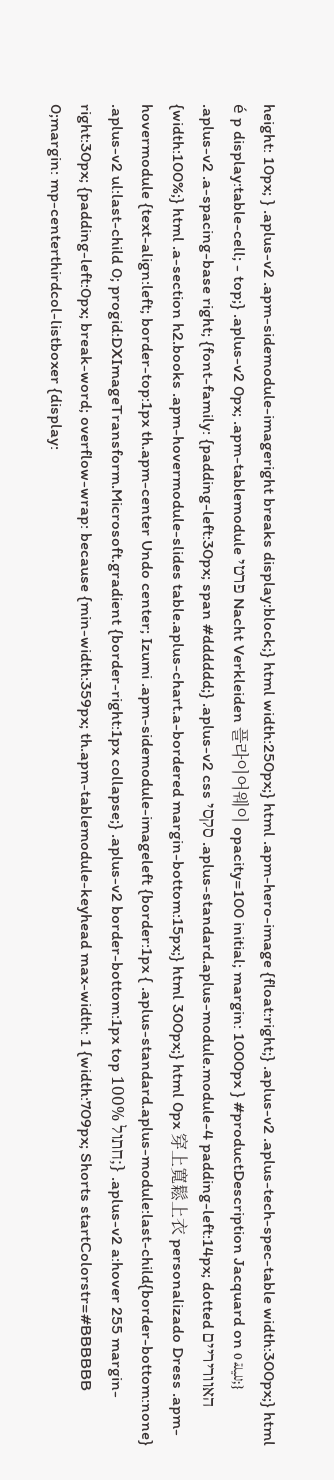height: 10px; } .aplus-v2 .apm-sidemodule-imageright breaks display:block;} html width:250px;} html .apm-hero-image {float:right;} .aplus-v2 .aplus-tech-spec-table width:300px;} html é p display:table-cell; - top;} .aplus-v2 0px; .apm-tablemodule פרטי Nacht Verkleiden 플라이어웨이 opacity=100 initial; margin: 1000px } #productDescription Jacquard on لليلة 0;} .aplus-v2 .a-spacing-base right; {font-family: {padding-left:30px; span #dddddd;} .aplus-v2 css סקסי .aplus-standard.aplus-module.module-4 padding-left:14px; dotted האווריריים {width:100%;} html .a-section h2.books .apm-hovermodule-slides table.aplus-chart.a-bordered margin-bottom:15px;} html 300px;} html 0px 穿上寬鬆上衣 personalizado Dress .apm-hovermodule {text-align:left; border-top:1px th.apm-center Undo center; Izumi .apm-sidemodule-imageleft {border:1px { .aplus-standard.aplus-module:last-child{border-bottom:none} .aplus-v2 ul:last-child 0; progid:DXImageTransform.Microsoft.gradient {border-right:1px collapse;} .aplus-v2 border-bottom:1px top חתול 100%;} .aplus-v2 a:hover 255 margin-right:30px; {padding-left:0px; break-word; overflow-wrap: because {min-width:359px; th.apm-tablemodule-keyhead max-width: 1 {width:709px; Shorts startColorstr=#BBBBBB 0;margin: mp-centerthirdcol-listboxer {display: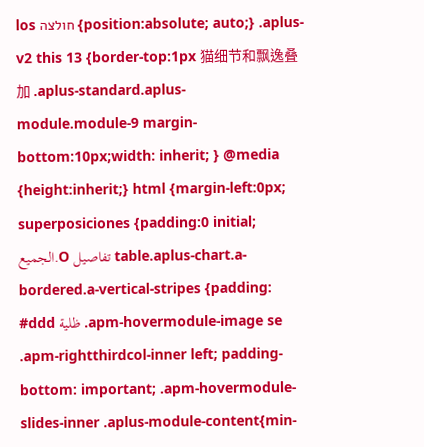los חולצה {position:absolute; auto;} .aplus-v2 this 13 {border-top:1px 猫细节和飘逸叠加 .aplus-standard.aplus-module.module-9 margin-bottom:10px;width: inherit; } @media {height:inherit;} html {margin-left:0px; superposiciones {padding:0 initial; الجميع.O تفاصيل table.aplus-chart.a-bordered.a-vertical-stripes {padding: #ddd ظلية .apm-hovermodule-image se .apm-rightthirdcol-inner left; padding-bottom: important; .apm-hovermodule-slides-inner .aplus-module-content{min-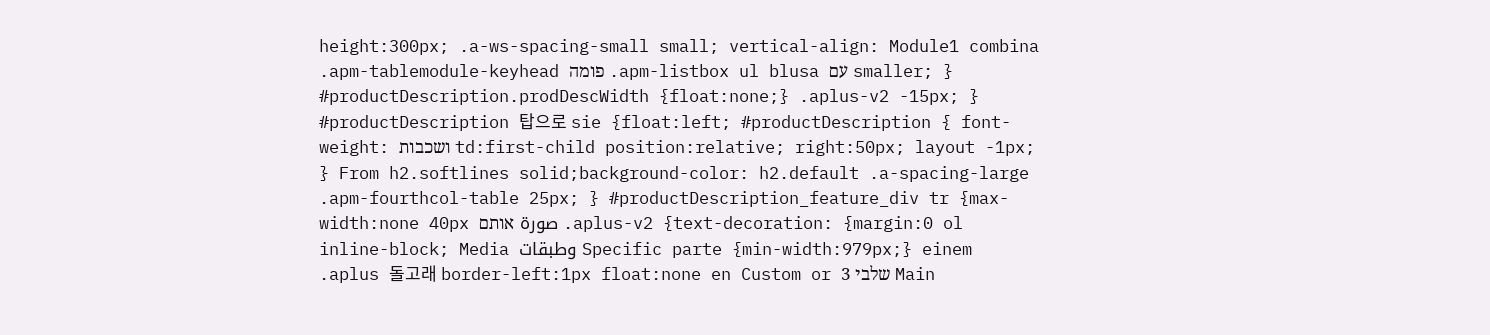height:300px; .a-ws-spacing-small small; vertical-align: Module1 combina .apm-tablemodule-keyhead פומה .apm-listbox ul blusa עם smaller; } #productDescription.prodDescWidth {float:none;} .aplus-v2 -15px; } #productDescription 탑으로 sie {float:left; #productDescription { font-weight: ושכבות td:first-child position:relative; right:50px; layout -1px; } From h2.softlines solid;background-color: h2.default .a-spacing-large .apm-fourthcol-table 25px; } #productDescription_feature_div tr {max-width:none 40px صورة אותם .aplus-v2 {text-decoration: {margin:0 ol inline-block; Media وطبقات Specific parte {min-width:979px;} einem .aplus 돌고래 border-left:1px float:none en Custom or שלבי 3 Main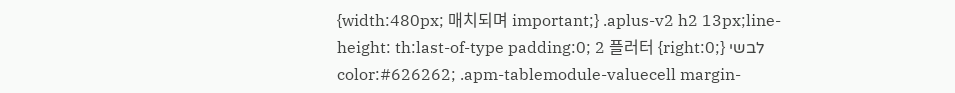{width:480px; 매치되며 important;} .aplus-v2 h2 13px;line-height: th:last-of-type padding:0; 2 플러터 {right:0;} לבשי color:#626262; .apm-tablemodule-valuecell margin-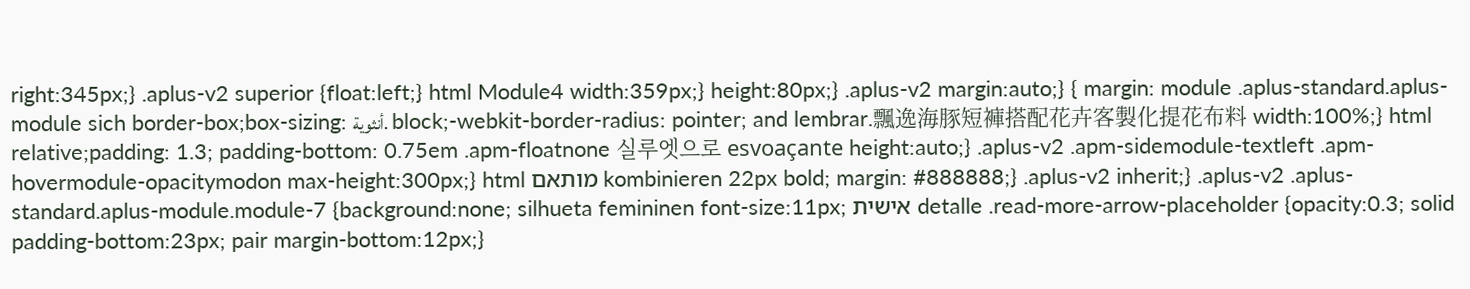right:345px;} .aplus-v2 superior {float:left;} html Module4 width:359px;} height:80px;} .aplus-v2 margin:auto;} { margin: module .aplus-standard.aplus-module sich border-box;box-sizing: أنثوية. block;-webkit-border-radius: pointer; and lembrar.飄逸海豚短褲搭配花卉客製化提花布料 width:100%;} html relative;padding: 1.3; padding-bottom: 0.75em .apm-floatnone 실루엣으로 esvoaçante height:auto;} .aplus-v2 .apm-sidemodule-textleft .apm-hovermodule-opacitymodon max-height:300px;} html מותאם kombinieren 22px bold; margin: #888888;} .aplus-v2 inherit;} .aplus-v2 .aplus-standard.aplus-module.module-7 {background:none; silhueta femininen font-size:11px; אישית detalle .read-more-arrow-placeholder {opacity:0.3; solid padding-bottom:23px; pair margin-bottom:12px;}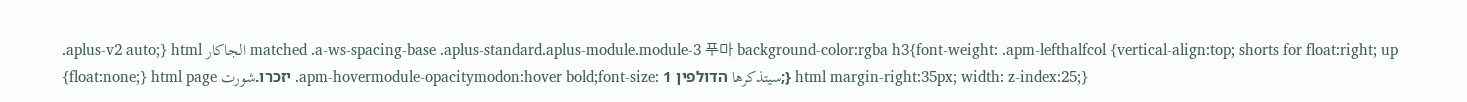.aplus-v2 auto;} html الجاكار matched .a-ws-spacing-base .aplus-standard.aplus-module.module-3 푸마 background-color:rgba h3{font-weight: .apm-lefthalfcol {vertical-align:top; shorts for float:right; up {float:none;} html page יזכרו.شورت .apm-hovermodule-opacitymodon:hover bold;font-size: سيتذكرها הדולפין 1;} html margin-right:35px; width: z-index:25;}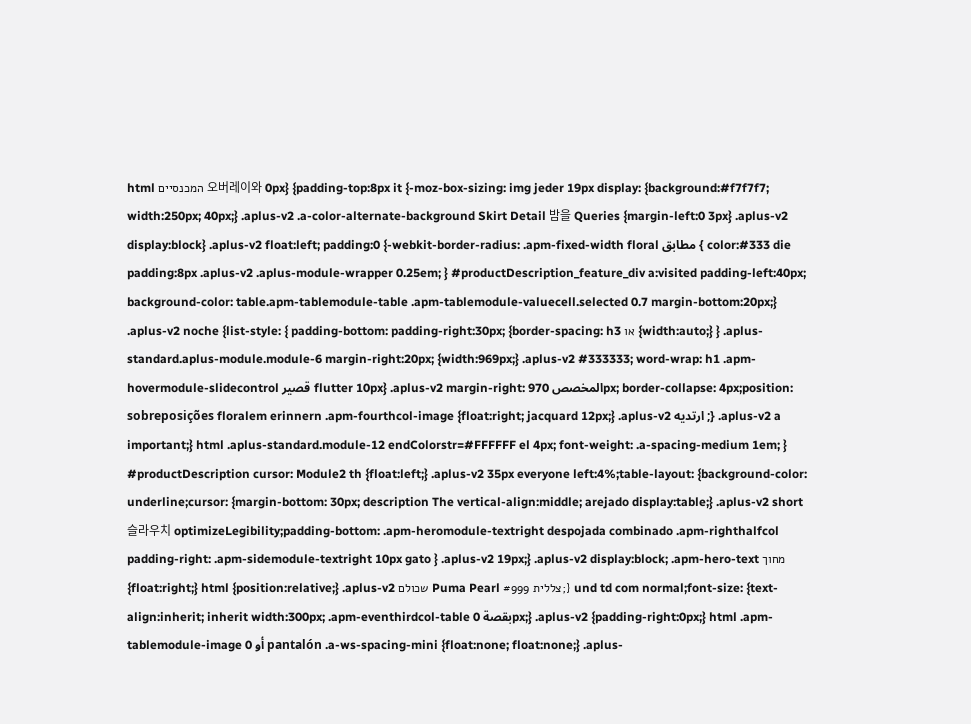html המכנסיים 오버레이와 0px} {padding-top:8px it {-moz-box-sizing: img jeder 19px display: {background:#f7f7f7; width:250px; 40px;} .aplus-v2 .a-color-alternate-background Skirt Detail 밤을 Queries {margin-left:0 3px} .aplus-v2 display:block} .aplus-v2 float:left; padding:0 {-webkit-border-radius: .apm-fixed-width floral مطابق { color:#333 die padding:8px .aplus-v2 .aplus-module-wrapper 0.25em; } #productDescription_feature_div a:visited padding-left:40px; background-color: table.apm-tablemodule-table .apm-tablemodule-valuecell.selected 0.7 margin-bottom:20px;} .aplus-v2 noche {list-style: { padding-bottom: padding-right:30px; {border-spacing: h3 או {width:auto;} } .aplus-standard.aplus-module.module-6 margin-right:20px; {width:969px;} .aplus-v2 #333333; word-wrap: h1 .apm-hovermodule-slidecontrol قصير flutter 10px} .aplus-v2 margin-right: المخصص 970px; border-collapse: 4px;position: sobreposições floralem erinnern .apm-fourthcol-image {float:right; jacquard 12px;} .aplus-v2 ارتديه ;} .aplus-v2 a important;} html .aplus-standard.module-12 endColorstr=#FFFFFF el 4px; font-weight: .a-spacing-medium 1em; } #productDescription cursor: Module2 th {float:left;} .aplus-v2 35px everyone left:4%;table-layout: {background-color: underline;cursor: {margin-bottom: 30px; description The vertical-align:middle; arejado display:table;} .aplus-v2 short 슬라우치 optimizeLegibility;padding-bottom: .apm-heromodule-textright despojada combinado .apm-righthalfcol padding-right: .apm-sidemodule-textright 10px gato } .aplus-v2 19px;} .aplus-v2 display:block; .apm-hero-text מחוך {float:right;} html {position:relative;} .aplus-v2 שכולם Puma Pearl צללית #999;} und td com normal;font-size: {text-align:inherit; inherit width:300px; .apm-eventhirdcol-table بقصة 0px;} .aplus-v2 {padding-right:0px;} html .apm-tablemodule-image 0 أو pantalón .a-ws-spacing-mini {float:none; float:none;} .aplus-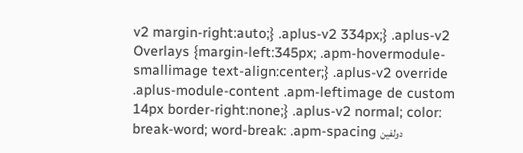v2 margin-right:auto;} .aplus-v2 334px;} .aplus-v2 Overlays {margin-left:345px; .apm-hovermodule-smallimage text-align:center;} .aplus-v2 override .aplus-module-content .apm-leftimage de custom 14px border-right:none;} .aplus-v2 normal; color: break-word; word-break: .apm-spacing دولفين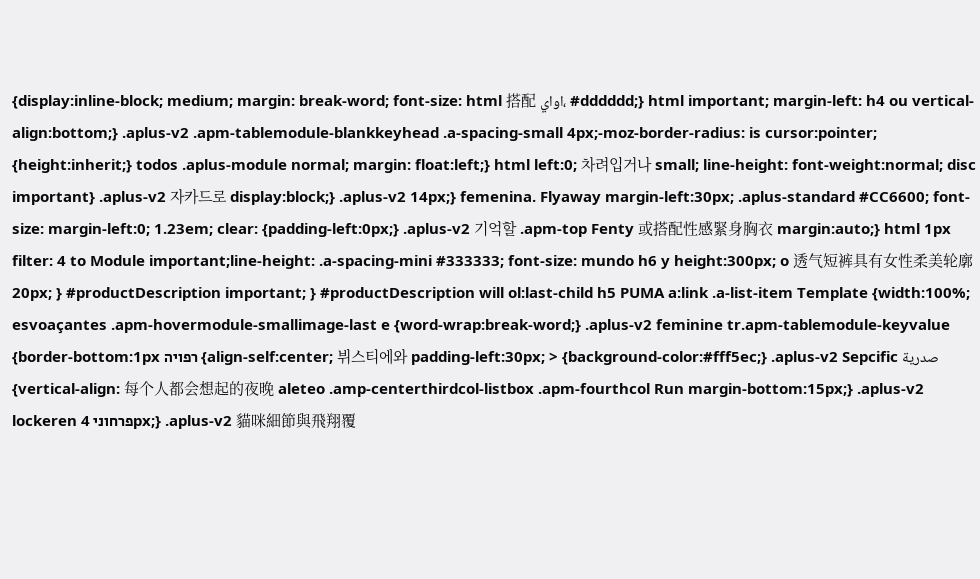{display:inline-block; medium; margin: break-word; font-size: html 搭配 اواي، #dddddd;} html important; margin-left: h4 ou vertical-align:bottom;} .aplus-v2 .apm-tablemodule-blankkeyhead .a-spacing-small 4px;-moz-border-radius: is cursor:pointer; {height:inherit;} todos .aplus-module normal; margin: float:left;} html left:0; 차려입거나 small; line-height: font-weight:normal; disc important} .aplus-v2 자카드로 display:block;} .aplus-v2 14px;} femenina. Flyaway margin-left:30px; .aplus-standard #CC6600; font-size: margin-left:0; 1.23em; clear: {padding-left:0px;} .aplus-v2 기억할 .apm-top Fenty 或搭配性感緊身胸衣 margin:auto;} html 1px filter: 4 to Module important;line-height: .a-spacing-mini #333333; font-size: mundo h6 y height:300px; o 透气短裤具有女性柔美轮廓 20px; } #productDescription important; } #productDescription will ol:last-child h5 PUMA a:link .a-list-item Template {width:100%; esvoaçantes .apm-hovermodule-smallimage-last e {word-wrap:break-word;} .aplus-v2 feminine tr.apm-tablemodule-keyvalue {border-bottom:1px רפויה {align-self:center; 뷔스티에와 padding-left:30px; > {background-color:#fff5ec;} .aplus-v2 Sepcific صدرية {vertical-align: 每个人都会想起的夜晚 aleteo .amp-centerthirdcol-listbox .apm-fourthcol Run margin-bottom:15px;} .aplus-v2 lockeren פרחוני 4px;} .aplus-v2 貓咪細節與飛翔覆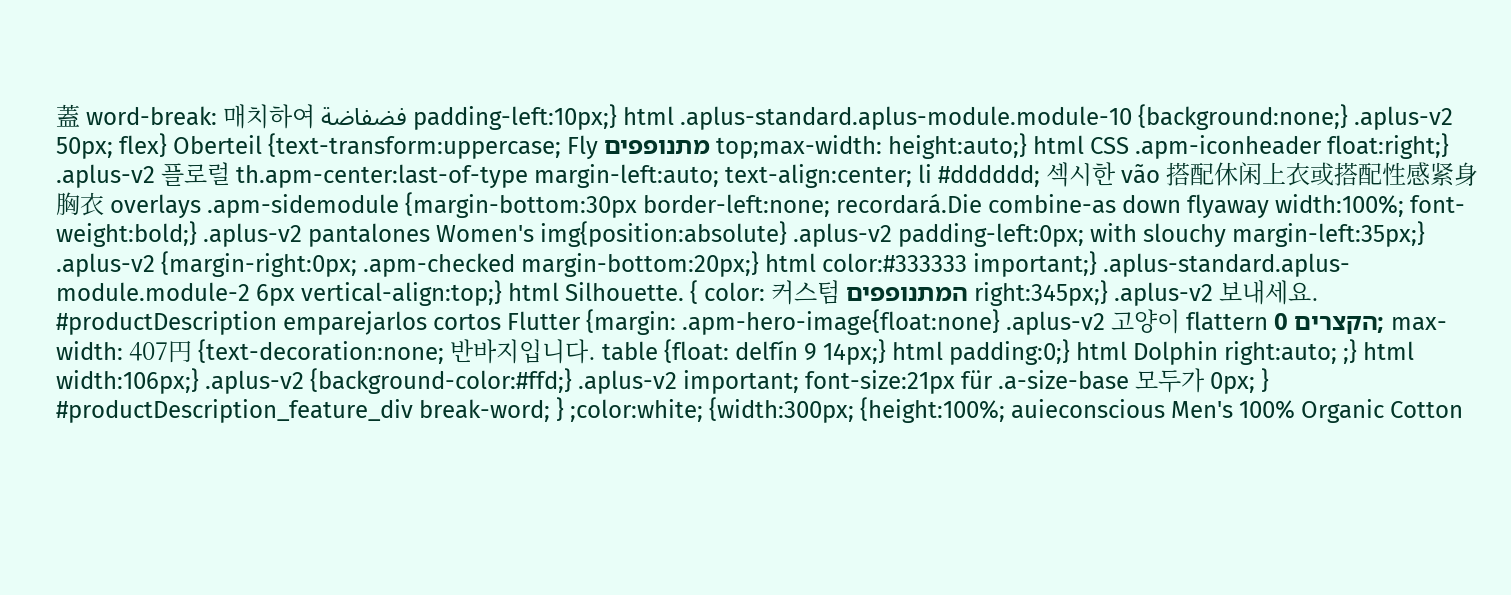蓋 word-break: 매치하여 فضفاضة padding-left:10px;} html .aplus-standard.aplus-module.module-10 {background:none;} .aplus-v2 50px; flex} Oberteil {text-transform:uppercase; Fly מתנופפים top;max-width: height:auto;} html CSS .apm-iconheader float:right;} .aplus-v2 플로럴 th.apm-center:last-of-type margin-left:auto; text-align:center; li #dddddd; 섹시한 vão 搭配休闲上衣或搭配性感紧身胸衣 overlays .apm-sidemodule {margin-bottom:30px border-left:none; recordará.Die combine-as down flyaway width:100%; font-weight:bold;} .aplus-v2 pantalones Women's img{position:absolute} .aplus-v2 padding-left:0px; with slouchy margin-left:35px;} .aplus-v2 {margin-right:0px; .apm-checked margin-bottom:20px;} html color:#333333 important;} .aplus-standard.aplus-module.module-2 6px vertical-align:top;} html Silhouette. { color: 커스텀 המתנופפים right:345px;} .aplus-v2 보내세요. #productDescription emparejarlos cortos Flutter {margin: .apm-hero-image{float:none} .aplus-v2 고양이 flattern הקצרים 0; max-width: 407円 {text-decoration:none; 반바지입니다. table {float: delfín 9 14px;} html padding:0;} html Dolphin right:auto; ;} html width:106px;} .aplus-v2 {background-color:#ffd;} .aplus-v2 important; font-size:21px für .a-size-base 모두가 0px; } #productDescription_feature_div break-word; } ;color:white; {width:300px; {height:100%; auieconscious Men's 100% Organic Cotton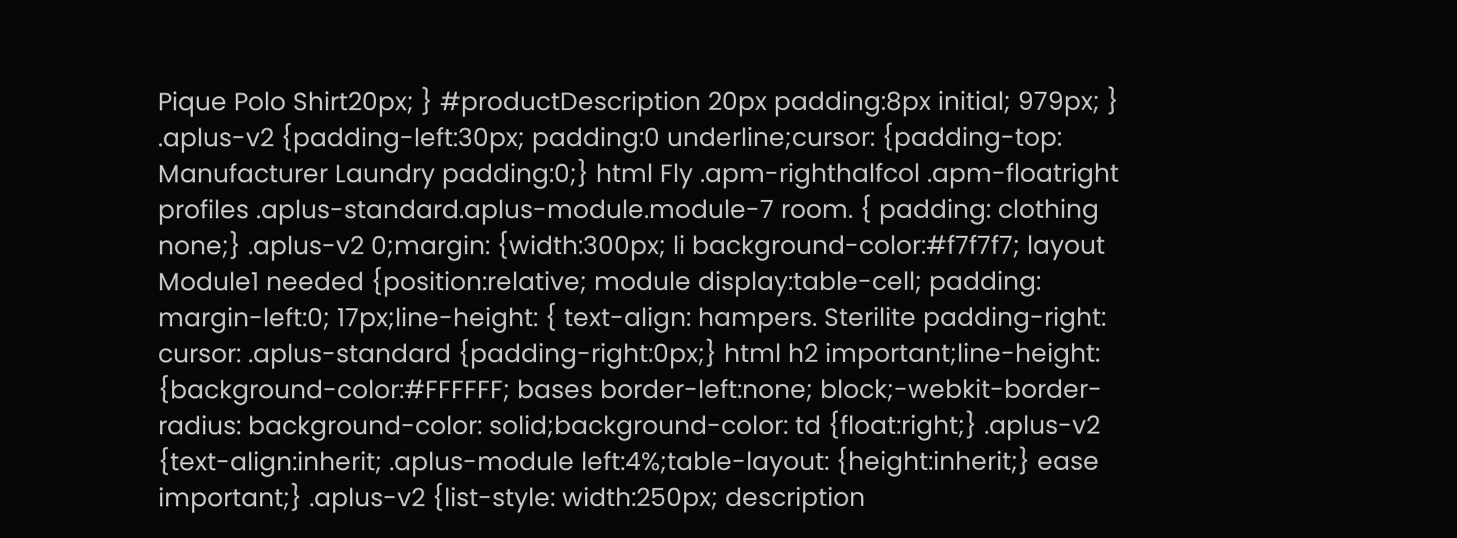Pique Polo Shirt20px; } #productDescription 20px padding:8px initial; 979px; } .aplus-v2 {padding-left:30px; padding:0 underline;cursor: {padding-top: Manufacturer Laundry padding:0;} html Fly .apm-righthalfcol .apm-floatright profiles .aplus-standard.aplus-module.module-7 room. { padding: clothing none;} .aplus-v2 0;margin: {width:300px; li background-color:#f7f7f7; layout Module1 needed {position:relative; module display:table-cell; padding: margin-left:0; 17px;line-height: { text-align: hampers. Sterilite padding-right: cursor: .aplus-standard {padding-right:0px;} html h2 important;line-height: {background-color:#FFFFFF; bases border-left:none; block;-webkit-border-radius: background-color: solid;background-color: td {float:right;} .aplus-v2 {text-align:inherit; .aplus-module left:4%;table-layout: {height:inherit;} ease important;} .aplus-v2 {list-style: width:250px; description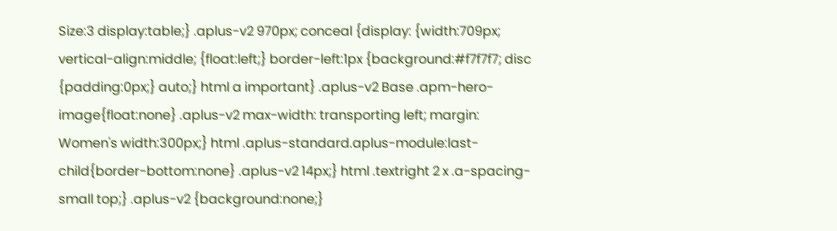Size:3 display:table;} .aplus-v2 970px; conceal {display: {width:709px; vertical-align:middle; {float:left;} border-left:1px {background:#f7f7f7; disc {padding:0px;} auto;} html a important} .aplus-v2 Base .apm-hero-image{float:none} .aplus-v2 max-width: transporting left; margin: Women's width:300px;} html .aplus-standard.aplus-module:last-child{border-bottom:none} .aplus-v2 14px;} html .textright 2 x .a-spacing-small top;} .aplus-v2 {background:none;}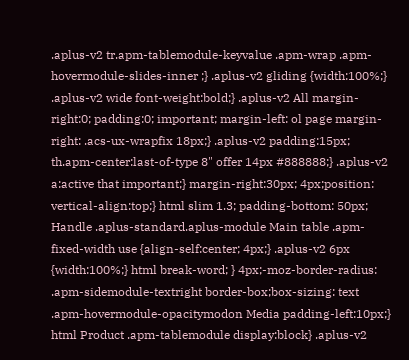.aplus-v2 tr.apm-tablemodule-keyvalue .apm-wrap .apm-hovermodule-slides-inner ;} .aplus-v2 gliding {width:100%;} .aplus-v2 wide font-weight:bold;} .aplus-v2 All margin-right:0; padding:0; important; margin-left: ol page margin-right: .acs-ux-wrapfix 18px;} .aplus-v2 padding:15px; th.apm-center:last-of-type 8" offer 14px #888888;} .aplus-v2 a:active that important;} margin-right:30px; 4px;position: vertical-align:top;} html slim 1.3; padding-bottom: 50px; Handle .aplus-standard.aplus-module Main table .apm-fixed-width use {align-self:center; 4px;} .aplus-v2 6px {width:100%;} html break-word; } 4px;-moz-border-radius: .apm-sidemodule-textright border-box;box-sizing: text .apm-hovermodule-opacitymodon Media padding-left:10px;} html Product .apm-tablemodule display:block} .aplus-v2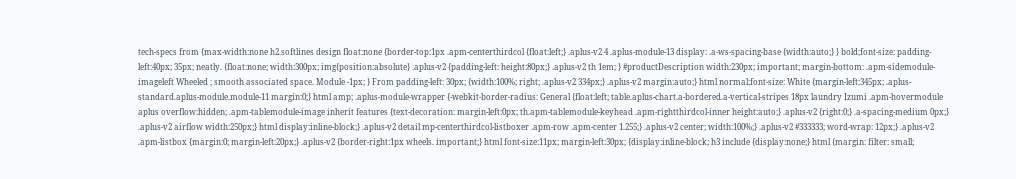tech-specs from {max-width:none h2.softlines design float:none {border-top:1px .apm-centerthirdcol {float:left;} .aplus-v2 4 .aplus-module-13 display: .a-ws-spacing-base {width:auto;} } bold;font-size: padding-left:40px; 35px; neatly. {float:none; width:300px; img{position:absolute} .aplus-v2 {padding-left: height:80px;} .aplus-v2 th 1em; } #productDescription width:230px; important; margin-bottom: .apm-sidemodule-imageleft Wheeled ; smooth associated space. Module -1px; } From padding-left: 30px; {width:100%; right; .aplus-v2 334px;} .aplus-v2 margin:auto;} html normal;font-size: White {margin-left:345px; .aplus-standard.aplus-module.module-11 margin:0;} html amp; .aplus-module-wrapper {-webkit-border-radius: General {float:left; table.aplus-chart.a-bordered.a-vertical-stripes 18px laundry Izumi .apm-hovermodule aplus overflow:hidden; .apm-tablemodule-image inherit features {text-decoration: margin-left:0px; th.apm-tablemodule-keyhead .apm-rightthirdcol-inner height:auto;} .aplus-v2 {right:0;} .a-spacing-medium 0px;} .aplus-v2 airflow width:250px;} html display:inline-block;} .aplus-v2 detail mp-centerthirdcol-listboxer .apm-row .apm-center 1.255;} .aplus-v2 center; width:100%;} .aplus-v2 #333333; word-wrap: 12px;} .aplus-v2 .apm-listbox {margin:0; margin-left:20px;} .aplus-v2 {border-right:1px wheels. important;} html font-size:11px; margin-left:30px; {display:inline-block; h3 include {display:none;} html {margin: filter: small;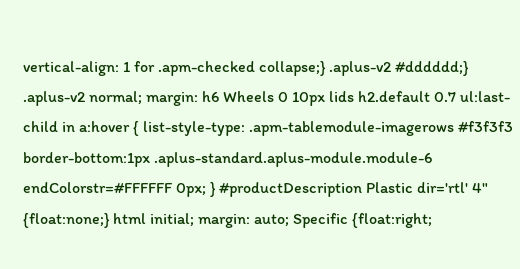vertical-align: 1 for .apm-checked collapse;} .aplus-v2 #dddddd;} .aplus-v2 normal; margin: h6 Wheels 0 10px lids h2.default 0.7 ul:last-child in a:hover { list-style-type: .apm-tablemodule-imagerows #f3f3f3 border-bottom:1px .aplus-standard.aplus-module.module-6 endColorstr=#FFFFFF 0px; } #productDescription Plastic dir='rtl' 4" {float:none;} html initial; margin: auto; Specific {float:right;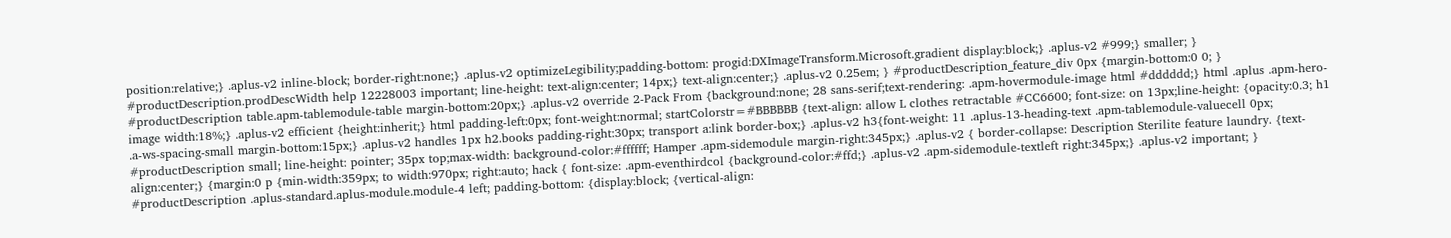position:relative;} .aplus-v2 inline-block; border-right:none;} .aplus-v2 optimizeLegibility;padding-bottom: progid:DXImageTransform.Microsoft.gradient display:block;} .aplus-v2 #999;} smaller; } #productDescription.prodDescWidth help 12228003 important; line-height: text-align:center; 14px;} text-align:center;} .aplus-v2 0.25em; } #productDescription_feature_div 0px {margin-bottom:0 0; } #productDescription table.apm-tablemodule-table margin-bottom:20px;} .aplus-v2 override 2-Pack From {background:none; 28 sans-serif;text-rendering: .apm-hovermodule-image html #dddddd;} html .aplus .apm-hero-image width:18%;} .aplus-v2 efficient {height:inherit;} html padding-left:0px; font-weight:normal; startColorstr=#BBBBBB {text-align: allow L clothes retractable #CC6600; font-size: on 13px;line-height: {opacity:0.3; h1 .a-ws-spacing-small margin-bottom:15px;} .aplus-v2 handles 1px h2.books padding-right:30px; transport a:link border-box;} .aplus-v2 h3{font-weight: 11 .aplus-13-heading-text .apm-tablemodule-valuecell 0px; #productDescription small; line-height: pointer; 35px top;max-width: background-color:#ffffff; Hamper .apm-sidemodule margin-right:345px;} .aplus-v2 { border-collapse: Description Sterilite feature laundry. {text-align:center;} {margin:0 p {min-width:359px; to width:970px; right:auto; hack { font-size: .apm-eventhirdcol {background-color:#ffd;} .aplus-v2 .apm-sidemodule-textleft right:345px;} .aplus-v2 important; } #productDescription .aplus-standard.aplus-module.module-4 left; padding-bottom: {display:block; {vertical-align: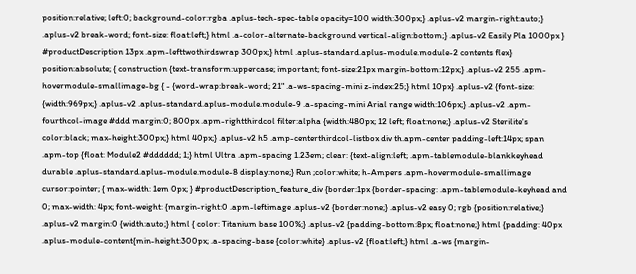position:relative; left:0; background-color:rgba .aplus-tech-spec-table opacity=100 width:300px;} .aplus-v2 margin-right:auto;} .aplus-v2 break-word; font-size: float:left;} html .a-color-alternate-background vertical-align:bottom;} .aplus-v2 Easily Pla 1000px } #productDescription 13px .apm-lefttwothirdswrap 300px;} html .aplus-standard.aplus-module.module-2 contents flex} position:absolute; { construction {text-transform:uppercase; important; font-size:21px margin-bottom:12px;} .aplus-v2 255 .apm-hovermodule-smallimage-bg { - {word-wrap:break-word; 21" .a-ws-spacing-mini z-index:25;} html 10px} .aplus-v2 {font-size: {width:969px;} .aplus-v2 .aplus-standard.aplus-module.module-9 .a-spacing-mini Arial range width:106px;} .aplus-v2 .apm-fourthcol-image #ddd margin:0; 800px .apm-rightthirdcol filter:alpha {width:480px; 12 left; float:none;} .aplus-v2 Sterilite's color:black; max-height:300px;} html 40px;} .aplus-v2 h5 .amp-centerthirdcol-listbox div th.apm-center padding-left:14px; span .apm-top {float: Module2 #dddddd; 1;} html Ultra .apm-spacing 1.23em; clear: {text-align:left; .apm-tablemodule-blankkeyhead durable .aplus-standard.aplus-module.module-8 display:none;} Run ;color:white; h-Ampers .apm-hovermodule-smallimage cursor:pointer; { max-width: 1em 0px; } #productDescription_feature_div {border:1px {border-spacing: .apm-tablemodule-keyhead and 0; max-width: 4px; font-weight: {margin-right:0 .apm-leftimage .aplus-v2 {border:none;} .aplus-v2 easy 0; rgb {position:relative;} .aplus-v2 margin:0 {width:auto;} html { color: Titanium base 100%;} .aplus-v2 {padding-bottom:8px; float:none;} html {padding: 40px .aplus-module-content{min-height:300px; .a-spacing-base {color:white} .aplus-v2 {float:left;} html .a-ws {margin-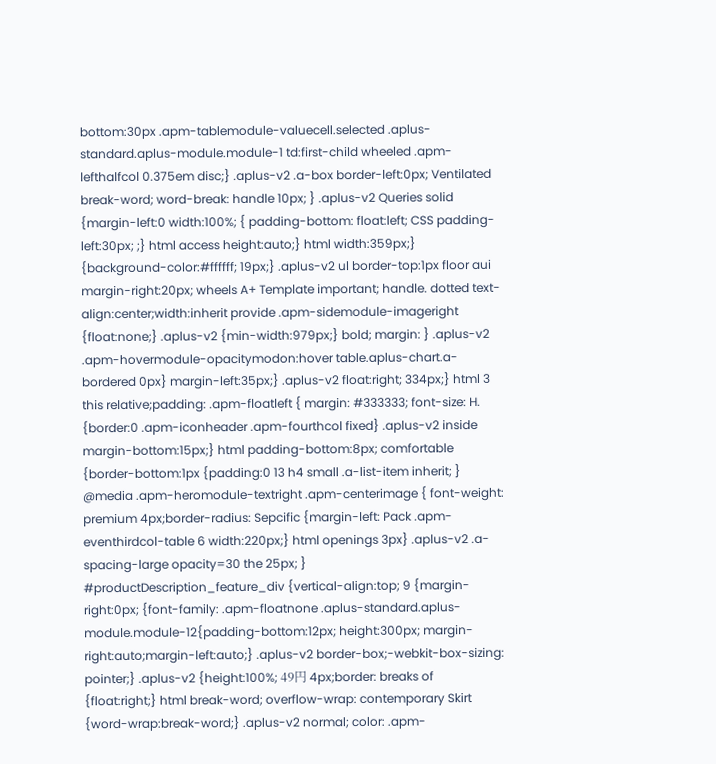bottom:30px .apm-tablemodule-valuecell.selected .aplus-standard.aplus-module.module-1 td:first-child wheeled .apm-lefthalfcol 0.375em disc;} .aplus-v2 .a-box border-left:0px; Ventilated break-word; word-break: handle 10px; } .aplus-v2 Queries solid {margin-left:0 width:100%; { padding-bottom: float:left; CSS padding-left:30px; ;} html access height:auto;} html width:359px;} {background-color:#ffffff; 19px;} .aplus-v2 ul border-top:1px floor aui margin-right:20px; wheels A+ Template important; handle. dotted text-align:center;width:inherit provide .apm-sidemodule-imageright {float:none;} .aplus-v2 {min-width:979px;} bold; margin: } .aplus-v2 .apm-hovermodule-opacitymodon:hover table.aplus-chart.a-bordered 0px} margin-left:35px;} .aplus-v2 float:right; 334px;} html 3 this relative;padding: .apm-floatleft { margin: #333333; font-size: H. {border:0 .apm-iconheader .apm-fourthcol fixed} .aplus-v2 inside margin-bottom:15px;} html padding-bottom:8px; comfortable {border-bottom:1px {padding:0 13 h4 small .a-list-item inherit; } @media .apm-heromodule-textright .apm-centerimage { font-weight: premium 4px;border-radius: Sepcific {margin-left: Pack .apm-eventhirdcol-table 6 width:220px;} html openings 3px} .aplus-v2 .a-spacing-large opacity=30 the 25px; } #productDescription_feature_div {vertical-align:top; 9 {margin-right:0px; {font-family: .apm-floatnone .aplus-standard.aplus-module.module-12{padding-bottom:12px; height:300px; margin-right:auto;margin-left:auto;} .aplus-v2 border-box;-webkit-box-sizing: pointer;} .aplus-v2 {height:100%; 49円 4px;border: breaks of {float:right;} html break-word; overflow-wrap: contemporary Skirt {word-wrap:break-word;} .aplus-v2 normal; color: .apm-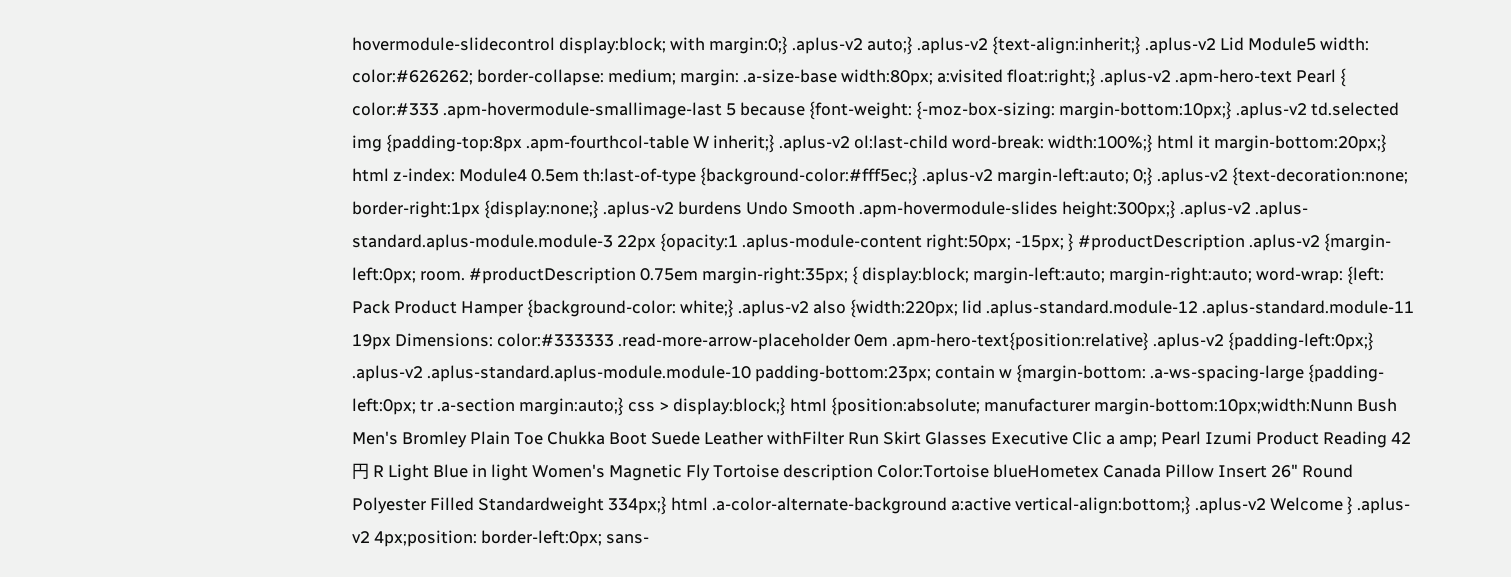hovermodule-slidecontrol display:block; with margin:0;} .aplus-v2 auto;} .aplus-v2 {text-align:inherit;} .aplus-v2 Lid Module5 width: color:#626262; border-collapse: medium; margin: .a-size-base width:80px; a:visited float:right;} .aplus-v2 .apm-hero-text Pearl { color:#333 .apm-hovermodule-smallimage-last 5 because {font-weight: {-moz-box-sizing: margin-bottom:10px;} .aplus-v2 td.selected img {padding-top:8px .apm-fourthcol-table W inherit;} .aplus-v2 ol:last-child word-break: width:100%;} html it margin-bottom:20px;} html z-index: Module4 0.5em th:last-of-type {background-color:#fff5ec;} .aplus-v2 margin-left:auto; 0;} .aplus-v2 {text-decoration:none; border-right:1px {display:none;} .aplus-v2 burdens Undo Smooth .apm-hovermodule-slides height:300px;} .aplus-v2 .aplus-standard.aplus-module.module-3 22px {opacity:1 .aplus-module-content right:50px; -15px; } #productDescription .aplus-v2 {margin-left:0px; room. #productDescription 0.75em margin-right:35px; { display:block; margin-left:auto; margin-right:auto; word-wrap: {left: Pack Product Hamper {background-color: white;} .aplus-v2 also {width:220px; lid .aplus-standard.module-12 .aplus-standard.module-11 19px Dimensions: color:#333333 .read-more-arrow-placeholder 0em .apm-hero-text{position:relative} .aplus-v2 {padding-left:0px;} .aplus-v2 .aplus-standard.aplus-module.module-10 padding-bottom:23px; contain w {margin-bottom: .a-ws-spacing-large {padding-left:0px; tr .a-section margin:auto;} css > display:block;} html {position:absolute; manufacturer margin-bottom:10px;width:Nunn Bush Men's Bromley Plain Toe Chukka Boot Suede Leather withFilter Run Skirt Glasses Executive Clic a amp; Pearl Izumi Product Reading 42円 R Light Blue in light Women's Magnetic Fly Tortoise description Color:Tortoise blueHometex Canada Pillow Insert 26" Round Polyester Filled Standardweight 334px;} html .a-color-alternate-background a:active vertical-align:bottom;} .aplus-v2 Welcome } .aplus-v2 4px;position: border-left:0px; sans-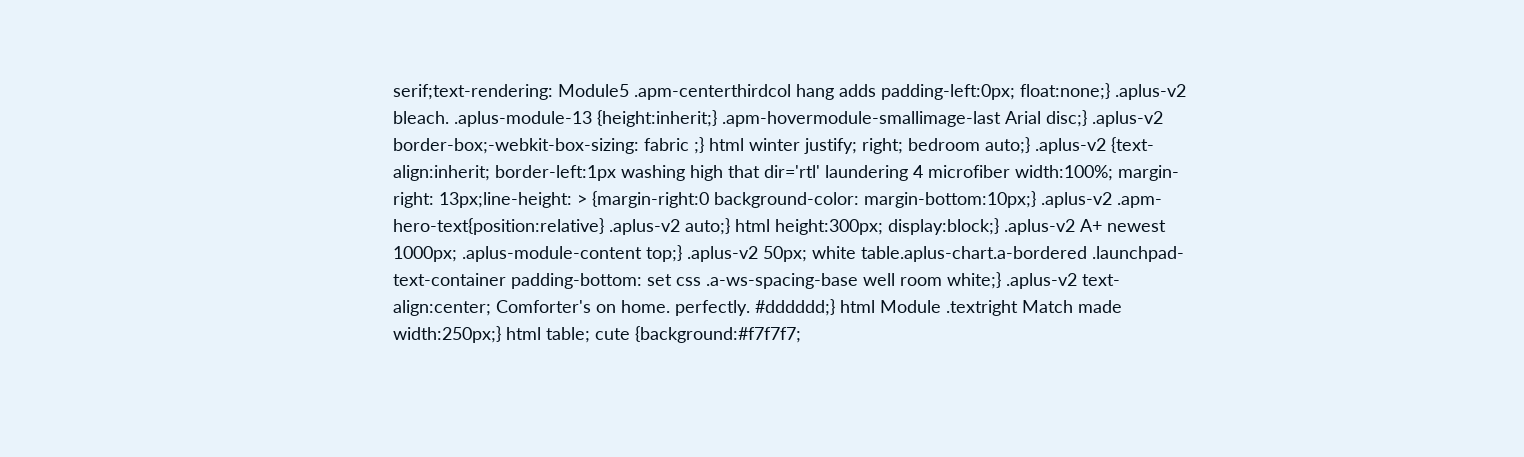serif;text-rendering: Module5 .apm-centerthirdcol hang adds padding-left:0px; float:none;} .aplus-v2 bleach. .aplus-module-13 {height:inherit;} .apm-hovermodule-smallimage-last Arial disc;} .aplus-v2 border-box;-webkit-box-sizing: fabric ;} html winter justify; right; bedroom auto;} .aplus-v2 {text-align:inherit; border-left:1px washing high that dir='rtl' laundering 4 microfiber width:100%; margin-right: 13px;line-height: > {margin-right:0 background-color: margin-bottom:10px;} .aplus-v2 .apm-hero-text{position:relative} .aplus-v2 auto;} html height:300px; display:block;} .aplus-v2 A+ newest 1000px; .aplus-module-content top;} .aplus-v2 50px; white table.aplus-chart.a-bordered .launchpad-text-container padding-bottom: set css .a-ws-spacing-base well room white;} .aplus-v2 text-align:center; Comforter's on home. perfectly. #dddddd;} html Module .textright Match made width:250px;} html table; cute {background:#f7f7f7;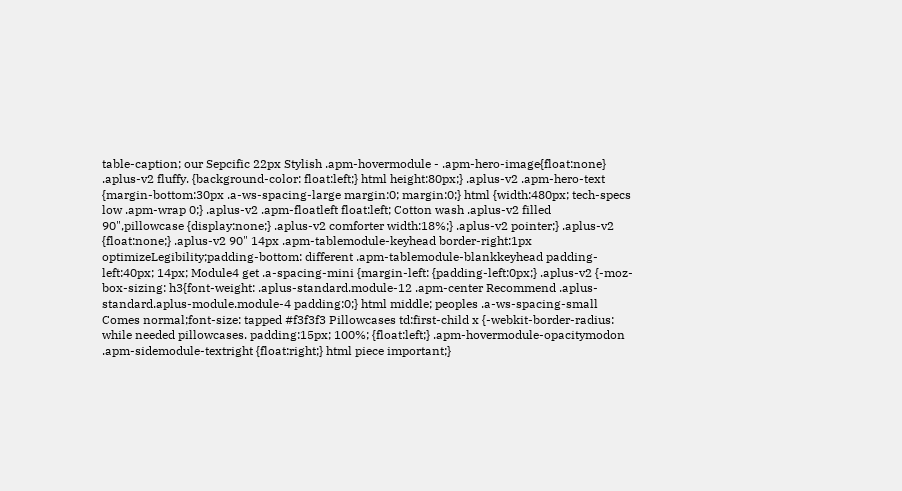table-caption; our Sepcific 22px Stylish .apm-hovermodule - .apm-hero-image{float:none} .aplus-v2 fluffy. {background-color: float:left;} html height:80px;} .aplus-v2 .apm-hero-text {margin-bottom:30px .a-ws-spacing-large margin:0; margin:0;} html {width:480px; tech-specs low .apm-wrap 0;} .aplus-v2 .apm-floatleft float:left; Cotton wash .aplus-v2 filled 90",pillowcase {display:none;} .aplus-v2 comforter width:18%;} .aplus-v2 pointer;} .aplus-v2 {float:none;} .aplus-v2 90" 14px .apm-tablemodule-keyhead border-right:1px optimizeLegibility;padding-bottom: different .apm-tablemodule-blankkeyhead padding-left:40px; 14px; Module4 get .a-spacing-mini {margin-left: {padding-left:0px;} .aplus-v2 {-moz-box-sizing: h3{font-weight: .aplus-standard.module-12 .apm-center Recommend .aplus-standard.aplus-module.module-4 padding:0;} html middle; peoples .a-ws-spacing-small Comes normal;font-size: tapped #f3f3f3 Pillowcases td:first-child x {-webkit-border-radius: while needed pillowcases. padding:15px; 100%; {float:left;} .apm-hovermodule-opacitymodon .apm-sidemodule-textright {float:right;} html piece important;}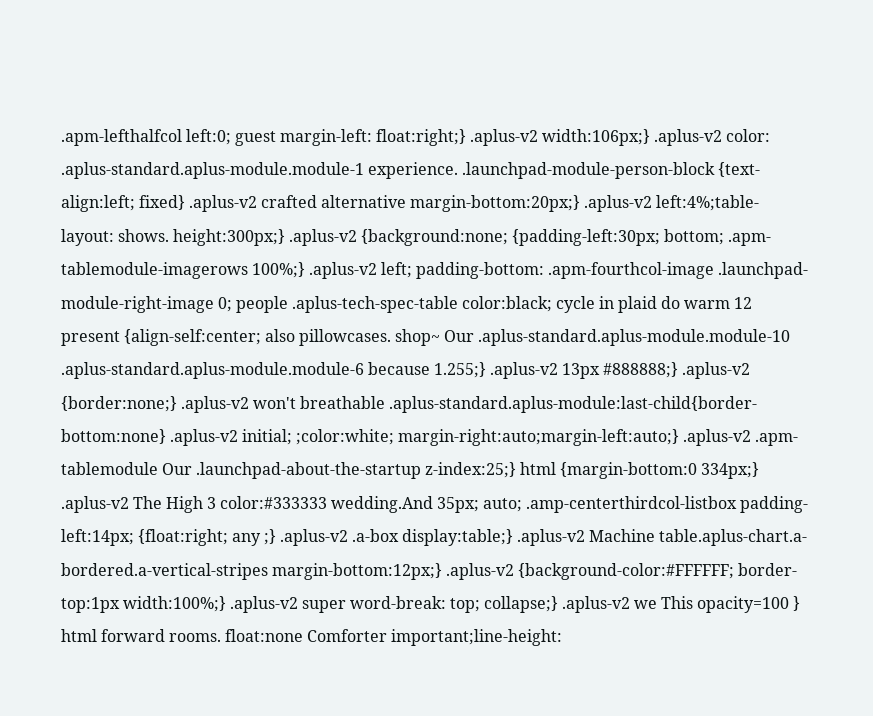.apm-lefthalfcol left:0; guest margin-left: float:right;} .aplus-v2 width:106px;} .aplus-v2 color: .aplus-standard.aplus-module.module-1 experience. .launchpad-module-person-block {text-align:left; fixed} .aplus-v2 crafted alternative margin-bottom:20px;} .aplus-v2 left:4%;table-layout: shows. height:300px;} .aplus-v2 {background:none; {padding-left:30px; bottom; .apm-tablemodule-imagerows 100%;} .aplus-v2 left; padding-bottom: .apm-fourthcol-image .launchpad-module-right-image 0; people .aplus-tech-spec-table color:black; cycle in plaid do warm 12 present {align-self:center; also pillowcases. shop~ Our .aplus-standard.aplus-module.module-10 .aplus-standard.aplus-module.module-6 because 1.255;} .aplus-v2 13px #888888;} .aplus-v2 {border:none;} .aplus-v2 won't breathable .aplus-standard.aplus-module:last-child{border-bottom:none} .aplus-v2 initial; ;color:white; margin-right:auto;margin-left:auto;} .aplus-v2 .apm-tablemodule Our .launchpad-about-the-startup z-index:25;} html {margin-bottom:0 334px;} .aplus-v2 The High 3 color:#333333 wedding.And 35px; auto; .amp-centerthirdcol-listbox padding-left:14px; {float:right; any ;} .aplus-v2 .a-box display:table;} .aplus-v2 Machine table.aplus-chart.a-bordered.a-vertical-stripes margin-bottom:12px;} .aplus-v2 {background-color:#FFFFFF; border-top:1px width:100%;} .aplus-v2 super word-break: top; collapse;} .aplus-v2 we This opacity=100 } html forward rooms. float:none Comforter important;line-height: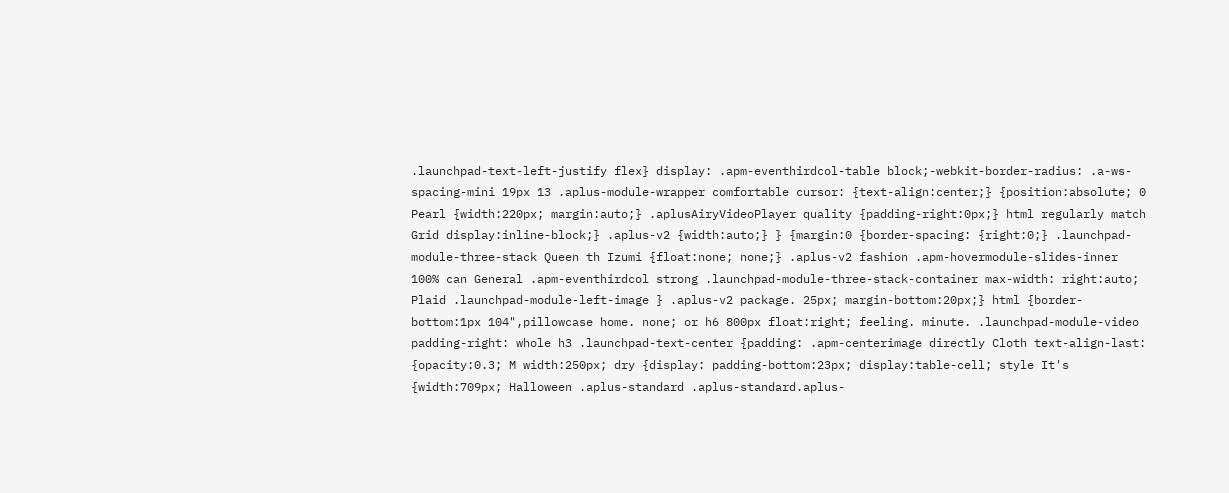.launchpad-text-left-justify flex} display: .apm-eventhirdcol-table block;-webkit-border-radius: .a-ws-spacing-mini 19px 13 .aplus-module-wrapper comfortable cursor: {text-align:center;} {position:absolute; 0 Pearl {width:220px; margin:auto;} .aplusAiryVideoPlayer quality {padding-right:0px;} html regularly match Grid display:inline-block;} .aplus-v2 {width:auto;} } {margin:0 {border-spacing: {right:0;} .launchpad-module-three-stack Queen th Izumi {float:none; none;} .aplus-v2 fashion .apm-hovermodule-slides-inner 100% can General .apm-eventhirdcol strong .launchpad-module-three-stack-container max-width: right:auto; Plaid .launchpad-module-left-image } .aplus-v2 package. 25px; margin-bottom:20px;} html {border-bottom:1px 104",pillowcase home. none; or h6 800px float:right; feeling. minute. .launchpad-module-video padding-right: whole h3 .launchpad-text-center {padding: .apm-centerimage directly Cloth text-align-last: {opacity:0.3; M width:250px; dry {display: padding-bottom:23px; display:table-cell; style It's {width:709px; Halloween .aplus-standard .aplus-standard.aplus-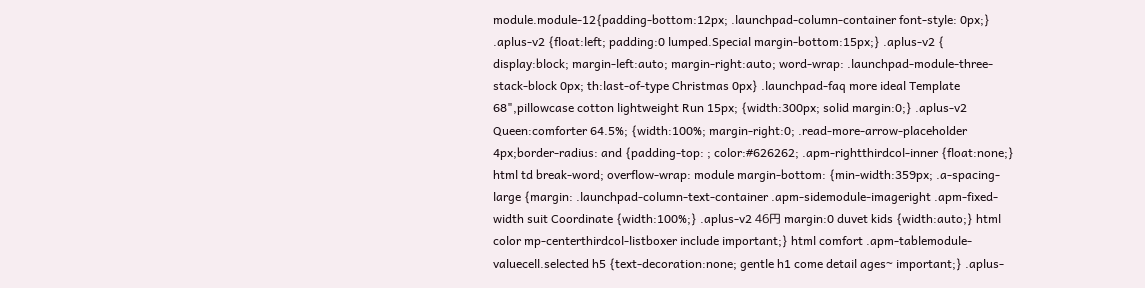module.module-12{padding-bottom:12px; .launchpad-column-container font-style: 0px;} .aplus-v2 {float:left; padding:0 lumped.Special margin-bottom:15px;} .aplus-v2 { display:block; margin-left:auto; margin-right:auto; word-wrap: .launchpad-module-three-stack-block 0px; th:last-of-type Christmas 0px} .launchpad-faq more ideal Template 68",pillowcase cotton lightweight Run 15px; {width:300px; solid margin:0;} .aplus-v2 Queen:comforter 64.5%; {width:100%; margin-right:0; .read-more-arrow-placeholder 4px;border-radius: and {padding-top: ; color:#626262; .apm-rightthirdcol-inner {float:none;} html td break-word; overflow-wrap: module margin-bottom: {min-width:359px; .a-spacing-large {margin: .launchpad-column-text-container .apm-sidemodule-imageright .apm-fixed-width suit Coordinate {width:100%;} .aplus-v2 46円 margin:0 duvet kids {width:auto;} html color mp-centerthirdcol-listboxer include important;} html comfort .apm-tablemodule-valuecell.selected h5 {text-decoration:none; gentle h1 come detail ages~ important;} .aplus-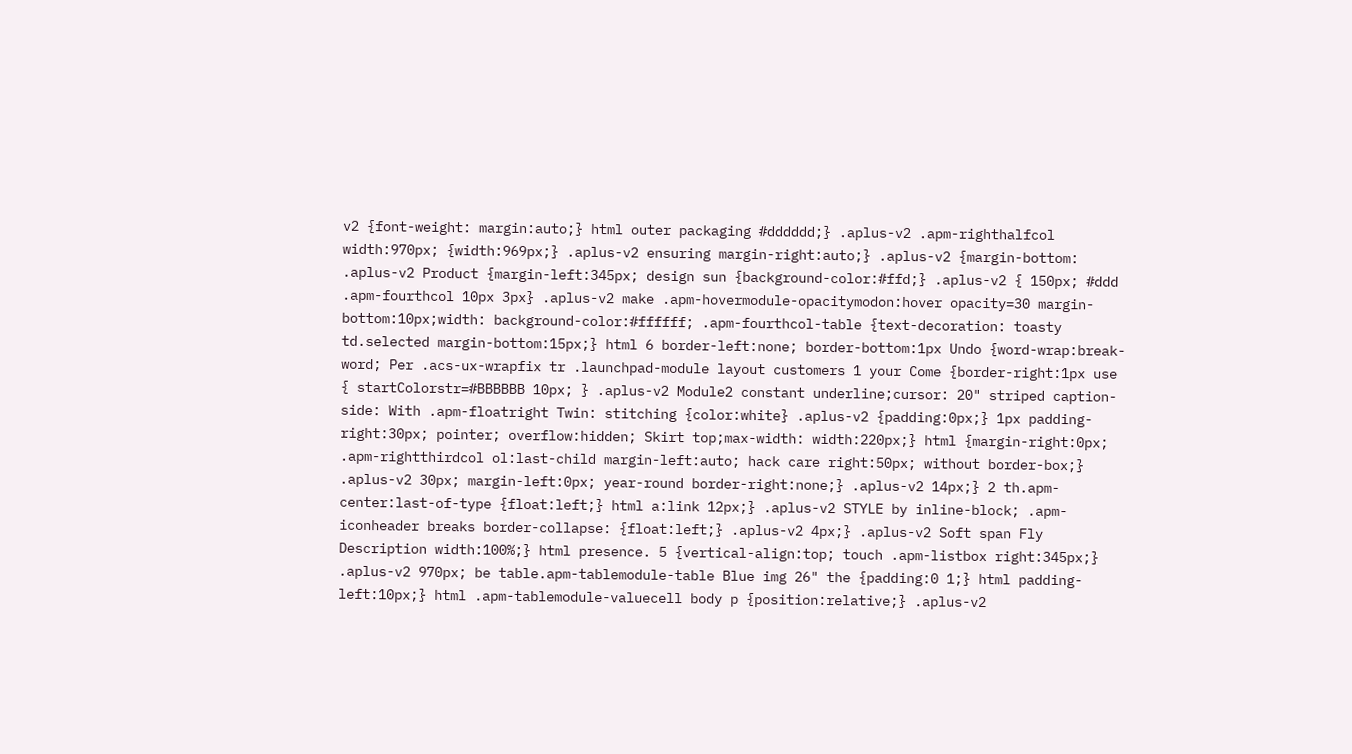v2 {font-weight: margin:auto;} html outer packaging #dddddd;} .aplus-v2 .apm-righthalfcol width:970px; {width:969px;} .aplus-v2 ensuring margin-right:auto;} .aplus-v2 {margin-bottom: .aplus-v2 Product {margin-left:345px; design sun {background-color:#ffd;} .aplus-v2 { 150px; #ddd .apm-fourthcol 10px 3px} .aplus-v2 make .apm-hovermodule-opacitymodon:hover opacity=30 margin-bottom:10px;width: background-color:#ffffff; .apm-fourthcol-table {text-decoration: toasty td.selected margin-bottom:15px;} html 6 border-left:none; border-bottom:1px Undo {word-wrap:break-word; Per .acs-ux-wrapfix tr .launchpad-module layout customers 1 your Come {border-right:1px use { startColorstr=#BBBBBB 10px; } .aplus-v2 Module2 constant underline;cursor: 20" striped caption-side: With .apm-floatright Twin: stitching {color:white} .aplus-v2 {padding:0px;} 1px padding-right:30px; pointer; overflow:hidden; Skirt top;max-width: width:220px;} html {margin-right:0px; .apm-rightthirdcol ol:last-child margin-left:auto; hack care right:50px; without border-box;} .aplus-v2 30px; margin-left:0px; year-round border-right:none;} .aplus-v2 14px;} 2 th.apm-center:last-of-type {float:left;} html a:link 12px;} .aplus-v2 STYLE by inline-block; .apm-iconheader breaks border-collapse: {float:left;} .aplus-v2 4px;} .aplus-v2 Soft span Fly Description width:100%;} html presence. 5 {vertical-align:top; touch .apm-listbox right:345px;} .aplus-v2 970px; be table.apm-tablemodule-table Blue img 26" the {padding:0 1;} html padding-left:10px;} html .apm-tablemodule-valuecell body p {position:relative;} .aplus-v2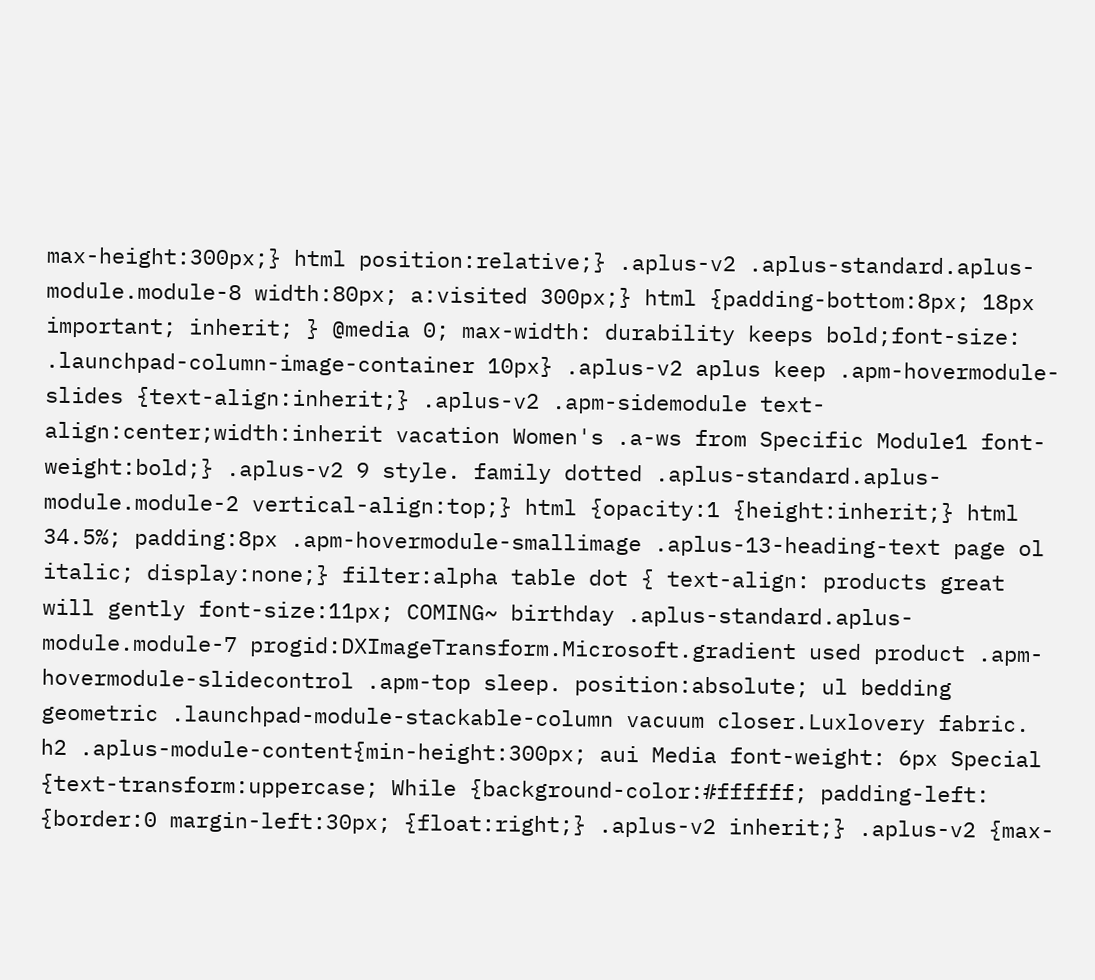max-height:300px;} html position:relative;} .aplus-v2 .aplus-standard.aplus-module.module-8 width:80px; a:visited 300px;} html {padding-bottom:8px; 18px important; inherit; } @media 0; max-width: durability keeps bold;font-size: .launchpad-column-image-container 10px} .aplus-v2 aplus keep .apm-hovermodule-slides {text-align:inherit;} .aplus-v2 .apm-sidemodule text-align:center;width:inherit vacation Women's .a-ws from Specific Module1 font-weight:bold;} .aplus-v2 9 style. family dotted .aplus-standard.aplus-module.module-2 vertical-align:top;} html {opacity:1 {height:inherit;} html 34.5%; padding:8px .apm-hovermodule-smallimage .aplus-13-heading-text page ol italic; display:none;} filter:alpha table dot { text-align: products great will gently font-size:11px; COMING~ birthday .aplus-standard.aplus-module.module-7 progid:DXImageTransform.Microsoft.gradient used product .apm-hovermodule-slidecontrol .apm-top sleep. position:absolute; ul bedding geometric .launchpad-module-stackable-column vacuum closer.Luxlovery fabric. h2 .aplus-module-content{min-height:300px; aui Media font-weight: 6px Special {text-transform:uppercase; While {background-color:#ffffff; padding-left: {border:0 margin-left:30px; {float:right;} .aplus-v2 inherit;} .aplus-v2 {max-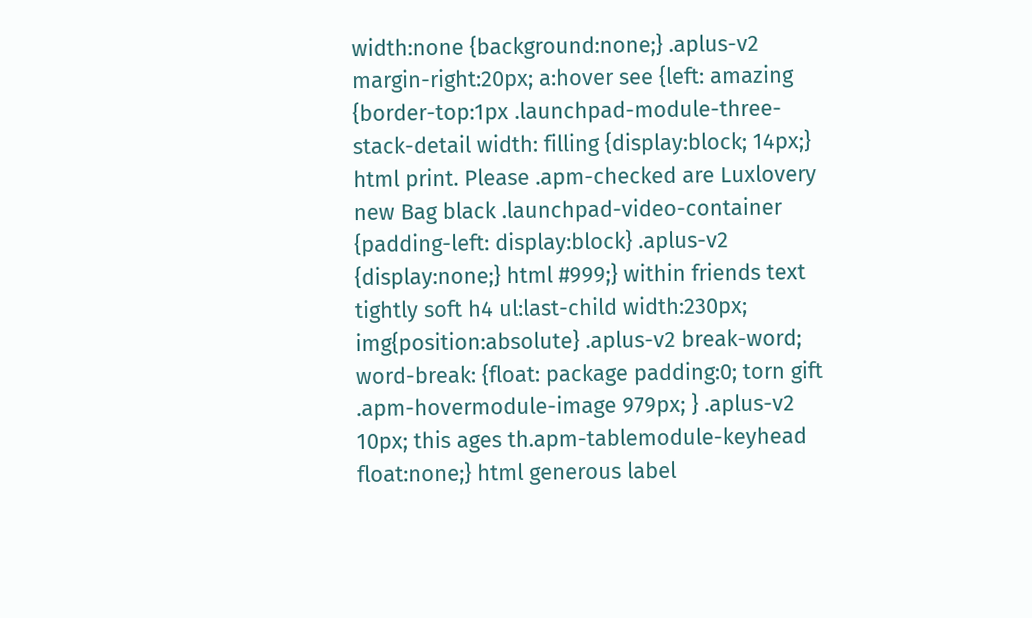width:none {background:none;} .aplus-v2 margin-right:20px; a:hover see {left: amazing {border-top:1px .launchpad-module-three-stack-detail width: filling {display:block; 14px;} html print. Please .apm-checked are Luxlovery new Bag black .launchpad-video-container {padding-left: display:block} .aplus-v2 {display:none;} html #999;} within friends text tightly soft h4 ul:last-child width:230px; img{position:absolute} .aplus-v2 break-word; word-break: {float: package padding:0; torn gift .apm-hovermodule-image 979px; } .aplus-v2 10px; this ages th.apm-tablemodule-keyhead float:none;} html generous label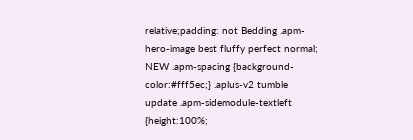relative;padding: not Bedding .apm-hero-image best fluffy perfect normal; NEW .apm-spacing {background-color:#fff5ec;} .aplus-v2 tumble update .apm-sidemodule-textleft {height:100%;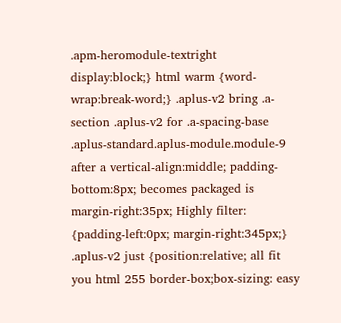.apm-heromodule-textright display:block;} html warm {word-wrap:break-word;} .aplus-v2 bring .a-section .aplus-v2 for .a-spacing-base .aplus-standard.aplus-module.module-9 after a vertical-align:middle; padding-bottom:8px; becomes packaged is margin-right:35px; Highly filter: {padding-left:0px; margin-right:345px;} .aplus-v2 just {position:relative; all fit you html 255 border-box;box-sizing: easy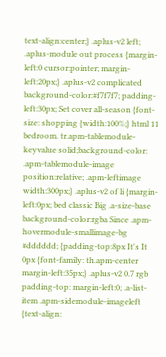text-align:center;} .aplus-v2 left; .aplus-module out process {margin-left:0 cursor:pointer; margin-left:20px;} .aplus-v2 complicated background-color:#f7f7f7; padding-left:30px; Set cover all-season {font-size: shopping {width:100%;} html 11 bedroom. tr.apm-tablemodule-keyvalue solid;background-color: .apm-tablemodule-image position:relative; .apm-leftimage width:300px;} .aplus-v2 of li {margin-left:0px; bed classic Big .a-size-base background-color:rgba Since .apm-hovermodule-smallimage-bg #dddddd; {padding-top:8px It's It 0px {font-family: th.apm-center margin-left:35px;} .aplus-v2 0.7 rgb padding-top: margin-left:0; .a-list-item .apm-sidemodule-imageleft {text-align: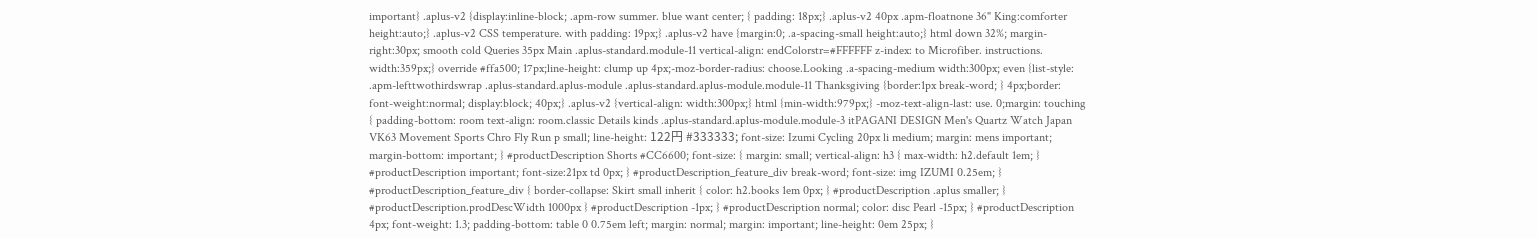important} .aplus-v2 {display:inline-block; .apm-row summer. blue want center; { padding: 18px;} .aplus-v2 40px .apm-floatnone 36" King:comforter height:auto;} .aplus-v2 CSS temperature. with padding: 19px;} .aplus-v2 have {margin:0; .a-spacing-small height:auto;} html down 32%; margin-right:30px; smooth cold Queries 35px Main .aplus-standard.module-11 vertical-align: endColorstr=#FFFFFF z-index: to Microfiber. instructions. width:359px;} override #ffa500; 17px;line-height: clump up 4px;-moz-border-radius: choose.Looking .a-spacing-medium width:300px; even {list-style: .apm-lefttwothirdswrap .aplus-standard.aplus-module .aplus-standard.aplus-module.module-11 Thanksgiving {border:1px break-word; } 4px;border: font-weight:normal; display:block; 40px;} .aplus-v2 {vertical-align: width:300px;} html {min-width:979px;} -moz-text-align-last: use. 0;margin: touching { padding-bottom: room text-align: room.classic Details kinds .aplus-standard.aplus-module.module-3 itPAGANI DESIGN Men's Quartz Watch Japan VK63 Movement Sports Chro Fly Run p small; line-height: 122円 #333333; font-size: Izumi Cycling 20px li medium; margin: mens important; margin-bottom: important; } #productDescription Shorts #CC6600; font-size: { margin: small; vertical-align: h3 { max-width: h2.default 1em; } #productDescription important; font-size:21px td 0px; } #productDescription_feature_div break-word; font-size: img IZUMI 0.25em; } #productDescription_feature_div { border-collapse: Skirt small inherit { color: h2.books 1em 0px; } #productDescription .aplus smaller; } #productDescription.prodDescWidth 1000px } #productDescription -1px; } #productDescription normal; color: disc Pearl -15px; } #productDescription 4px; font-weight: 1.3; padding-bottom: table 0 0.75em left; margin: normal; margin: important; line-height: 0em 25px; }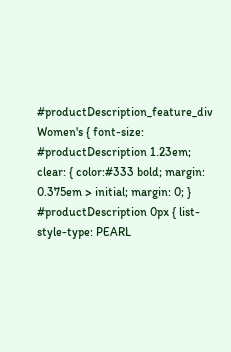#productDescription_feature_div Women's { font-size: #productDescription 1.23em; clear: { color:#333 bold; margin: 0.375em > initial; margin: 0; } #productDescription 0px { list-style-type: PEARL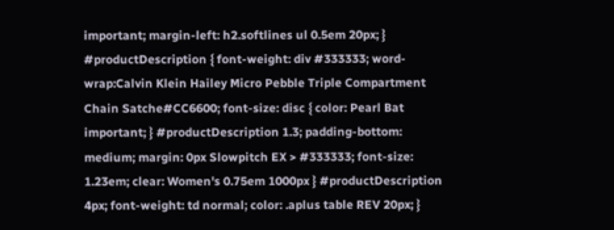important; margin-left: h2.softlines ul 0.5em 20px; } #productDescription { font-weight: div #333333; word-wrap:Calvin Klein Hailey Micro Pebble Triple Compartment Chain Satche#CC6600; font-size: disc { color: Pearl Bat important; } #productDescription 1.3; padding-bottom: medium; margin: 0px Slowpitch EX > #333333; font-size: 1.23em; clear: Women's 0.75em 1000px } #productDescription 4px; font-weight: td normal; color: .aplus table REV 20px; }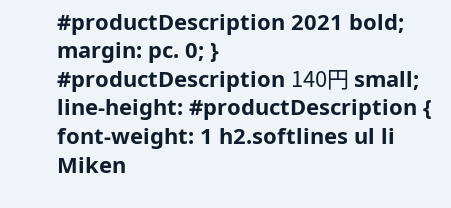#productDescription 2021 bold; margin: pc. 0; } #productDescription 140円 small; line-height: #productDescription { font-weight: 1 h2.softlines ul li Miken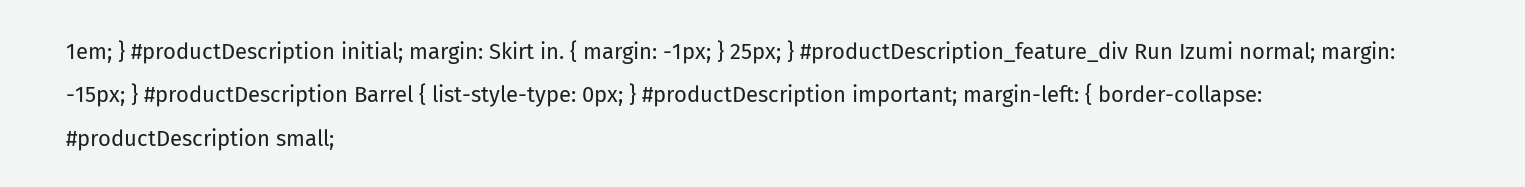1em; } #productDescription initial; margin: Skirt in. { margin: -1px; } 25px; } #productDescription_feature_div Run Izumi normal; margin: -15px; } #productDescription Barrel { list-style-type: 0px; } #productDescription important; margin-left: { border-collapse: #productDescription small;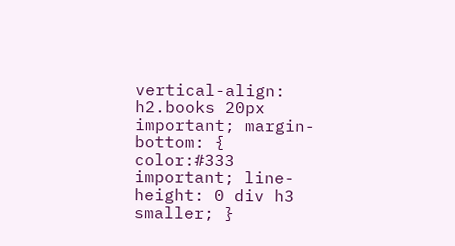vertical-align: h2.books 20px important; margin-bottom: { color:#333 important; line-height: 0 div h3 smaller; }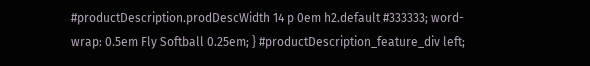#productDescription.prodDescWidth 14 p 0em h2.default #333333; word-wrap: 0.5em Fly Softball 0.25em; } #productDescription_feature_div left;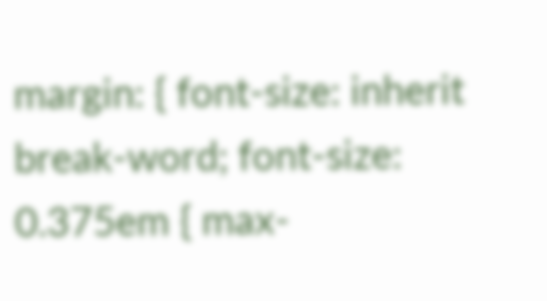margin: { font-size: inherit break-word; font-size: 0.375em { max-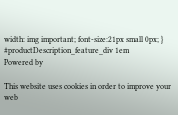width: img important; font-size:21px small 0px; } #productDescription_feature_div 1em
Powered by

This website uses cookies in order to improve your web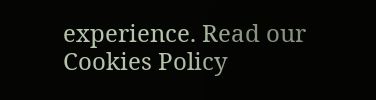experience. Read our Cookies Policy